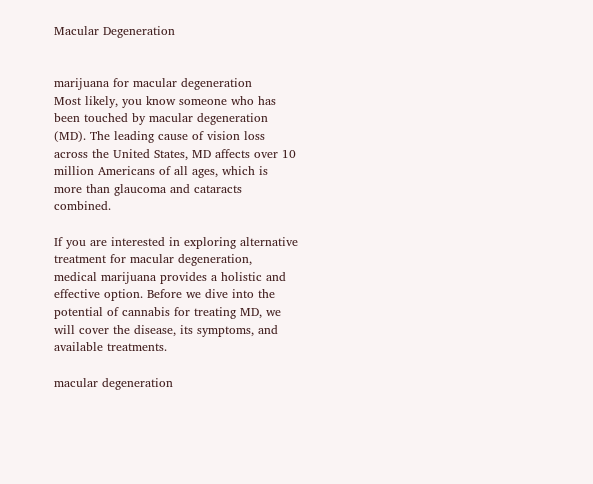Macular Degeneration


marijuana for macular degeneration
Most likely, you know someone who has been touched by macular degeneration (MD). The leading cause of vision loss across the United States, MD affects over 10 million Americans of all ages, which is more than glaucoma and cataracts combined.

If you are interested in exploring alternative treatment for macular degeneration, medical marijuana provides a holistic and effective option. Before we dive into the potential of cannabis for treating MD, we will cover the disease, its symptoms, and available treatments.

macular degeneration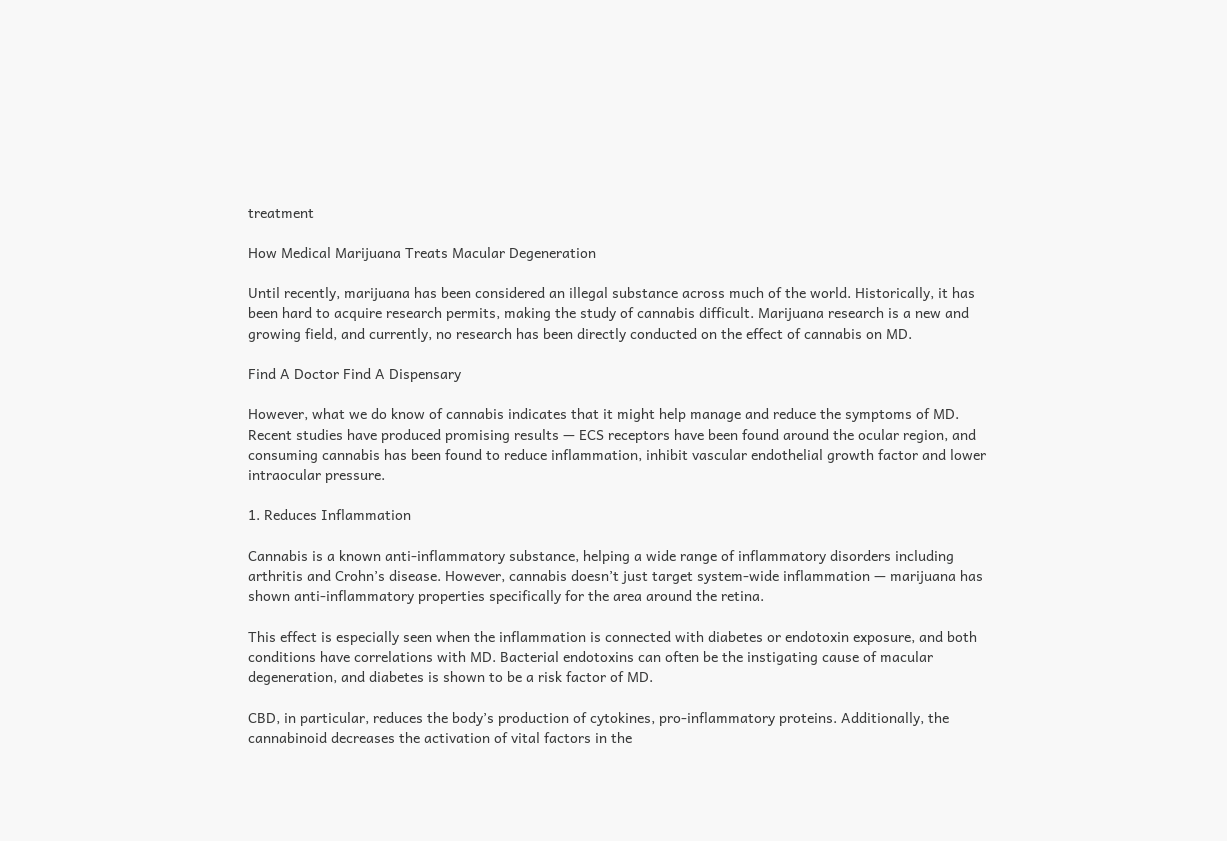treatment

How Medical Marijuana Treats Macular Degeneration

Until recently, marijuana has been considered an illegal substance across much of the world. Historically, it has been hard to acquire research permits, making the study of cannabis difficult. Marijuana research is a new and growing field, and currently, no research has been directly conducted on the effect of cannabis on MD.

Find A Doctor Find A Dispensary

However, what we do know of cannabis indicates that it might help manage and reduce the symptoms of MD. Recent studies have produced promising results — ECS receptors have been found around the ocular region, and consuming cannabis has been found to reduce inflammation, inhibit vascular endothelial growth factor and lower intraocular pressure.

1. Reduces Inflammation

Cannabis is a known anti-inflammatory substance, helping a wide range of inflammatory disorders including arthritis and Crohn’s disease. However, cannabis doesn’t just target system-wide inflammation — marijuana has shown anti-inflammatory properties specifically for the area around the retina.

This effect is especially seen when the inflammation is connected with diabetes or endotoxin exposure, and both conditions have correlations with MD. Bacterial endotoxins can often be the instigating cause of macular degeneration, and diabetes is shown to be a risk factor of MD.

CBD, in particular, reduces the body’s production of cytokines, pro-inflammatory proteins. Additionally, the cannabinoid decreases the activation of vital factors in the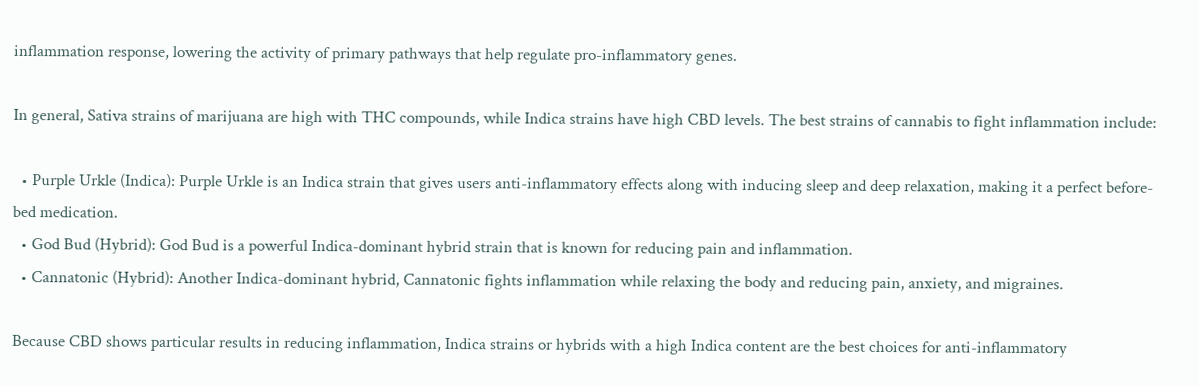inflammation response, lowering the activity of primary pathways that help regulate pro-inflammatory genes.

In general, Sativa strains of marijuana are high with THC compounds, while Indica strains have high CBD levels. The best strains of cannabis to fight inflammation include:

  • Purple Urkle (Indica): Purple Urkle is an Indica strain that gives users anti-inflammatory effects along with inducing sleep and deep relaxation, making it a perfect before-bed medication.
  • God Bud (Hybrid): God Bud is a powerful Indica-dominant hybrid strain that is known for reducing pain and inflammation.
  • Cannatonic (Hybrid): Another Indica-dominant hybrid, Cannatonic fights inflammation while relaxing the body and reducing pain, anxiety, and migraines.

Because CBD shows particular results in reducing inflammation, Indica strains or hybrids with a high Indica content are the best choices for anti-inflammatory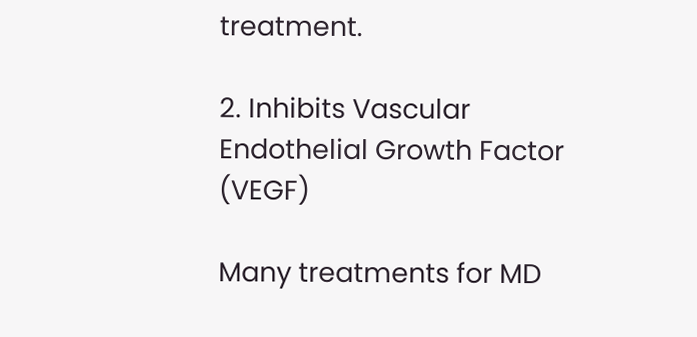treatment.

2. Inhibits Vascular Endothelial Growth Factor (VEGF)

Many treatments for MD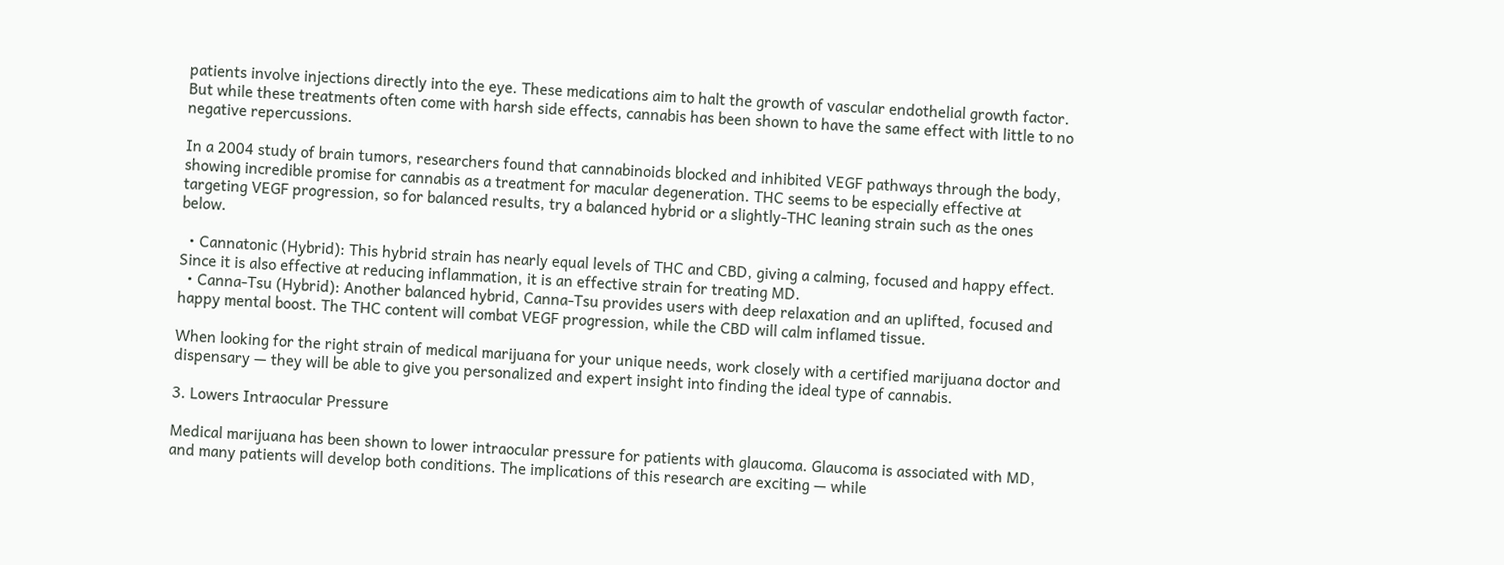patients involve injections directly into the eye. These medications aim to halt the growth of vascular endothelial growth factor. But while these treatments often come with harsh side effects, cannabis has been shown to have the same effect with little to no negative repercussions.

In a 2004 study of brain tumors, researchers found that cannabinoids blocked and inhibited VEGF pathways through the body, showing incredible promise for cannabis as a treatment for macular degeneration. THC seems to be especially effective at targeting VEGF progression, so for balanced results, try a balanced hybrid or a slightly-THC leaning strain such as the ones below.

  • Cannatonic (Hybrid): This hybrid strain has nearly equal levels of THC and CBD, giving a calming, focused and happy effect. Since it is also effective at reducing inflammation, it is an effective strain for treating MD.
  • Canna-Tsu (Hybrid): Another balanced hybrid, Canna-Tsu provides users with deep relaxation and an uplifted, focused and happy mental boost. The THC content will combat VEGF progression, while the CBD will calm inflamed tissue.

When looking for the right strain of medical marijuana for your unique needs, work closely with a certified marijuana doctor and dispensary — they will be able to give you personalized and expert insight into finding the ideal type of cannabis.

3. Lowers Intraocular Pressure

Medical marijuana has been shown to lower intraocular pressure for patients with glaucoma. Glaucoma is associated with MD, and many patients will develop both conditions. The implications of this research are exciting — while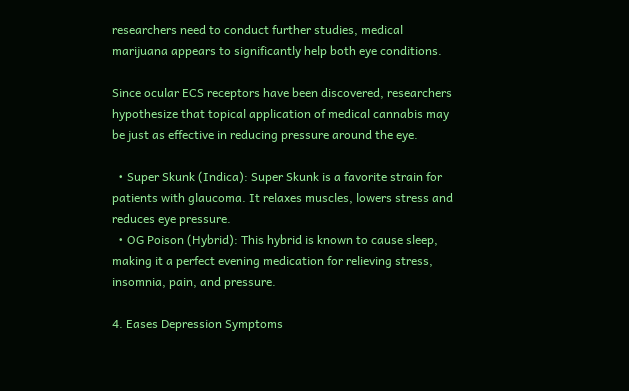researchers need to conduct further studies, medical marijuana appears to significantly help both eye conditions.

Since ocular ECS receptors have been discovered, researchers hypothesize that topical application of medical cannabis may be just as effective in reducing pressure around the eye.

  • Super Skunk (Indica): Super Skunk is a favorite strain for patients with glaucoma. It relaxes muscles, lowers stress and reduces eye pressure.
  • OG Poison (Hybrid): This hybrid is known to cause sleep, making it a perfect evening medication for relieving stress, insomnia, pain, and pressure.

4. Eases Depression Symptoms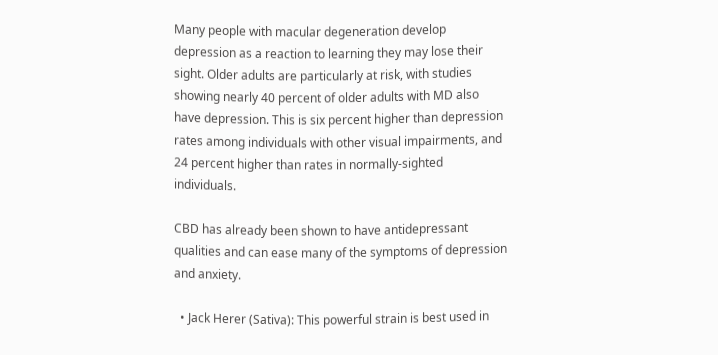Many people with macular degeneration develop depression as a reaction to learning they may lose their sight. Older adults are particularly at risk, with studies showing nearly 40 percent of older adults with MD also have depression. This is six percent higher than depression rates among individuals with other visual impairments, and 24 percent higher than rates in normally-sighted individuals.

CBD has already been shown to have antidepressant qualities and can ease many of the symptoms of depression and anxiety.

  • Jack Herer (Sativa): This powerful strain is best used in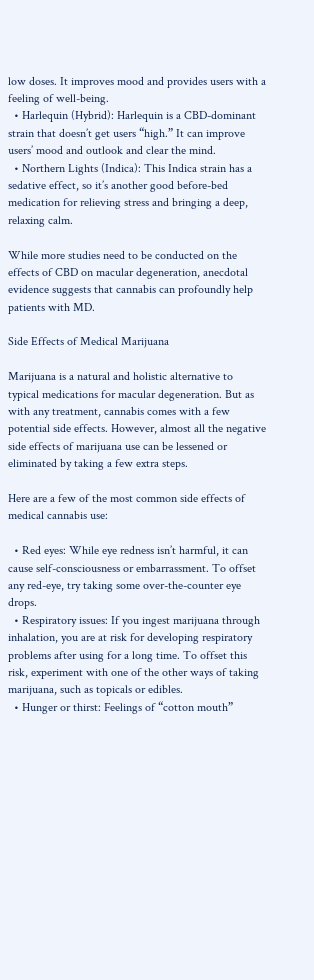low doses. It improves mood and provides users with a feeling of well-being.
  • Harlequin (Hybrid): Harlequin is a CBD-dominant strain that doesn’t get users “high.” It can improve users’ mood and outlook and clear the mind.
  • Northern Lights (Indica): This Indica strain has a sedative effect, so it’s another good before-bed medication for relieving stress and bringing a deep, relaxing calm.

While more studies need to be conducted on the effects of CBD on macular degeneration, anecdotal evidence suggests that cannabis can profoundly help patients with MD.

Side Effects of Medical Marijuana

Marijuana is a natural and holistic alternative to typical medications for macular degeneration. But as with any treatment, cannabis comes with a few potential side effects. However, almost all the negative side effects of marijuana use can be lessened or eliminated by taking a few extra steps.

Here are a few of the most common side effects of medical cannabis use:

  • Red eyes: While eye redness isn’t harmful, it can cause self-consciousness or embarrassment. To offset any red-eye, try taking some over-the-counter eye drops.
  • Respiratory issues: If you ingest marijuana through inhalation, you are at risk for developing respiratory problems after using for a long time. To offset this risk, experiment with one of the other ways of taking marijuana, such as topicals or edibles.
  • Hunger or thirst: Feelings of “cotton mouth”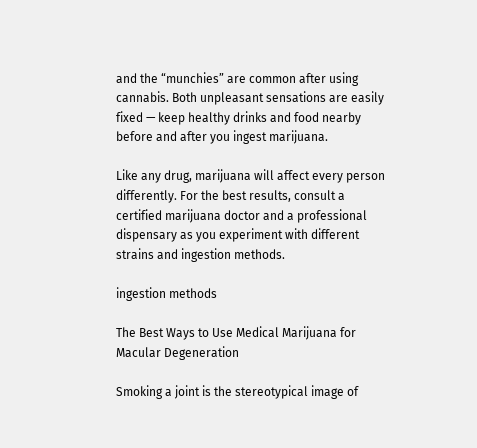and the “munchies” are common after using cannabis. Both unpleasant sensations are easily fixed — keep healthy drinks and food nearby before and after you ingest marijuana.

Like any drug, marijuana will affect every person differently. For the best results, consult a certified marijuana doctor and a professional dispensary as you experiment with different strains and ingestion methods.

ingestion methods

The Best Ways to Use Medical Marijuana for Macular Degeneration

Smoking a joint is the stereotypical image of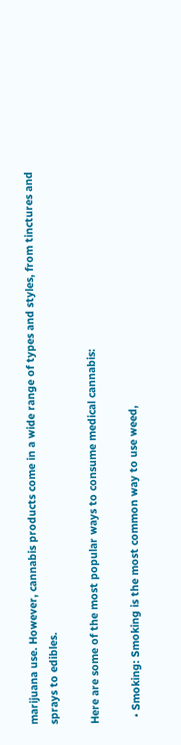marijuana use. However, cannabis products come in a wide range of types and styles, from tinctures and sprays to edibles.

Here are some of the most popular ways to consume medical cannabis:

  • Smoking: Smoking is the most common way to use weed,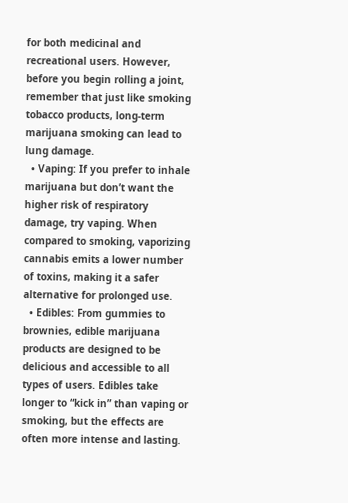for both medicinal and recreational users. However, before you begin rolling a joint, remember that just like smoking tobacco products, long-term marijuana smoking can lead to lung damage.
  • Vaping: If you prefer to inhale marijuana but don’t want the higher risk of respiratory damage, try vaping. When compared to smoking, vaporizing cannabis emits a lower number of toxins, making it a safer alternative for prolonged use.
  • Edibles: From gummies to brownies, edible marijuana products are designed to be delicious and accessible to all types of users. Edibles take longer to “kick in” than vaping or smoking, but the effects are often more intense and lasting.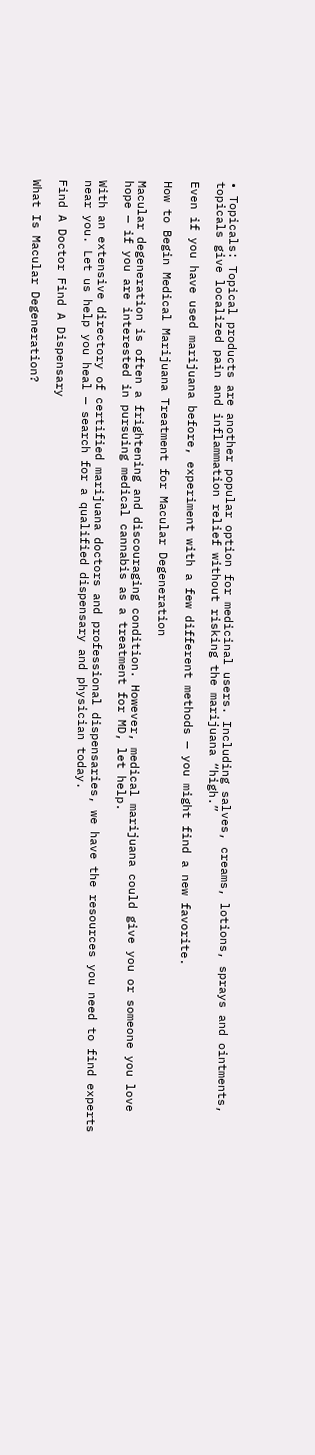• Topicals: Topical products are another popular option for medicinal users. Including salves, creams, lotions, sprays and ointments, topicals give localized pain and inflammation relief without risking the marijuana “high.”

Even if you have used marijuana before, experiment with a few different methods — you might find a new favorite.

How to Begin Medical Marijuana Treatment for Macular Degeneration

Macular degeneration is often a frightening and discouraging condition. However, medical marijuana could give you or someone you love hope — if you are interested in pursuing medical cannabis as a treatment for MD, let help.

With an extensive directory of certified marijuana doctors and professional dispensaries, we have the resources you need to find experts near you. Let us help you heal — search for a qualified dispensary and physician today.

Find A Doctor Find A Dispensary

What Is Macular Degeneration?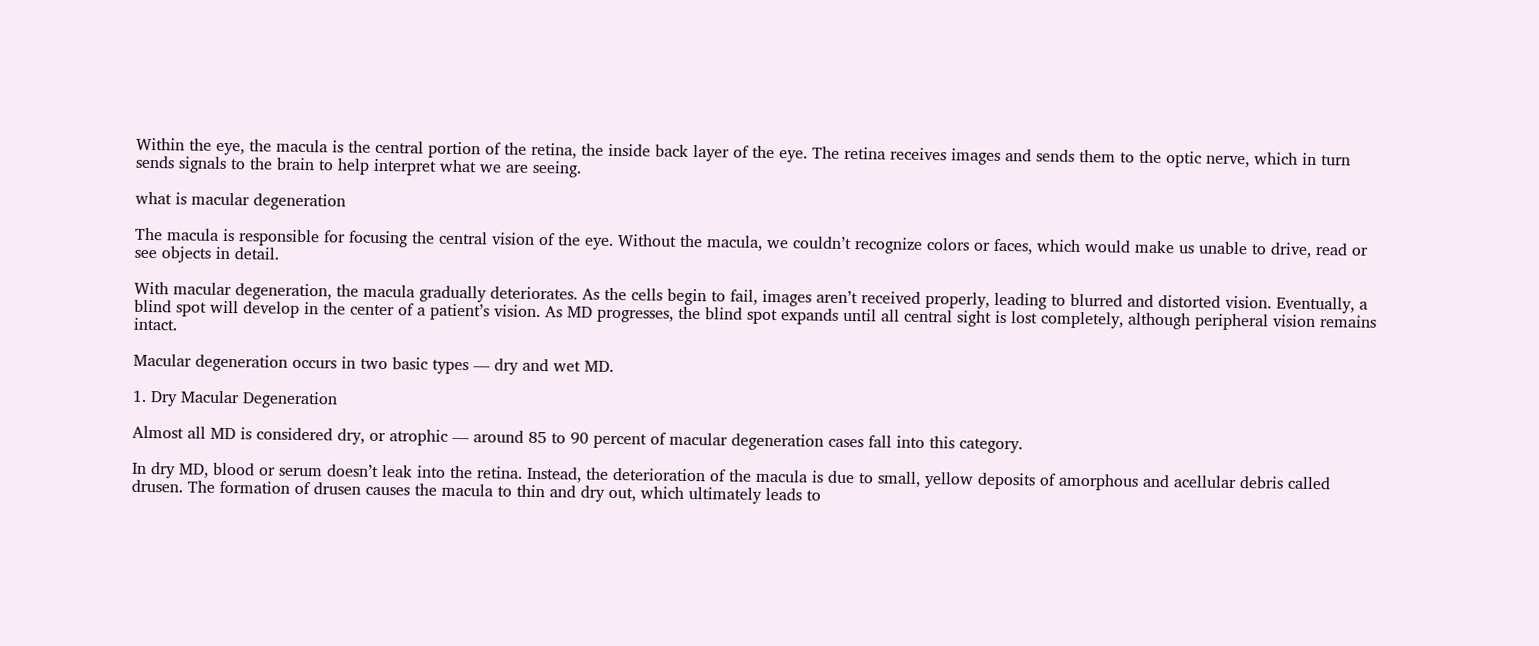Within the eye, the macula is the central portion of the retina, the inside back layer of the eye. The retina receives images and sends them to the optic nerve, which in turn sends signals to the brain to help interpret what we are seeing.

what is macular degeneration

The macula is responsible for focusing the central vision of the eye. Without the macula, we couldn’t recognize colors or faces, which would make us unable to drive, read or see objects in detail.

With macular degeneration, the macula gradually deteriorates. As the cells begin to fail, images aren’t received properly, leading to blurred and distorted vision. Eventually, a blind spot will develop in the center of a patient’s vision. As MD progresses, the blind spot expands until all central sight is lost completely, although peripheral vision remains intact.

Macular degeneration occurs in two basic types — dry and wet MD.

1. Dry Macular Degeneration

Almost all MD is considered dry, or atrophic — around 85 to 90 percent of macular degeneration cases fall into this category.

In dry MD, blood or serum doesn’t leak into the retina. Instead, the deterioration of the macula is due to small, yellow deposits of amorphous and acellular debris called drusen. The formation of drusen causes the macula to thin and dry out, which ultimately leads to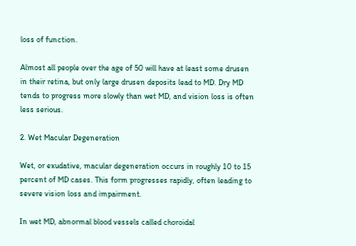loss of function.

Almost all people over the age of 50 will have at least some drusen in their retina, but only large drusen deposits lead to MD. Dry MD tends to progress more slowly than wet MD, and vision loss is often less serious.

2. Wet Macular Degeneration

Wet, or exudative, macular degeneration occurs in roughly 10 to 15 percent of MD cases. This form progresses rapidly, often leading to severe vision loss and impairment.

In wet MD, abnormal blood vessels called choroidal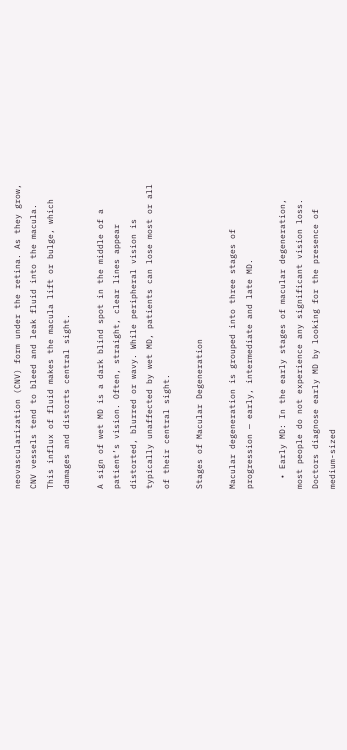neovascularization (CNV) form under the retina. As they grow, CNV vessels tend to bleed and leak fluid into the macula. This influx of fluid makes the macula lift or bulge, which damages and distorts central sight.

A sign of wet MD is a dark blind spot in the middle of a patient’s vision. Often, straight, clear lines appear distorted, blurred or wavy. While peripheral vision is typically unaffected by wet MD, patients can lose most or all of their central sight.

Stages of Macular Degeneration

Macular degeneration is grouped into three stages of progression — early, intermediate and late MD.

  • Early MD: In the early stages of macular degeneration, most people do not experience any significant vision loss. Doctors diagnose early MD by looking for the presence of medium-sized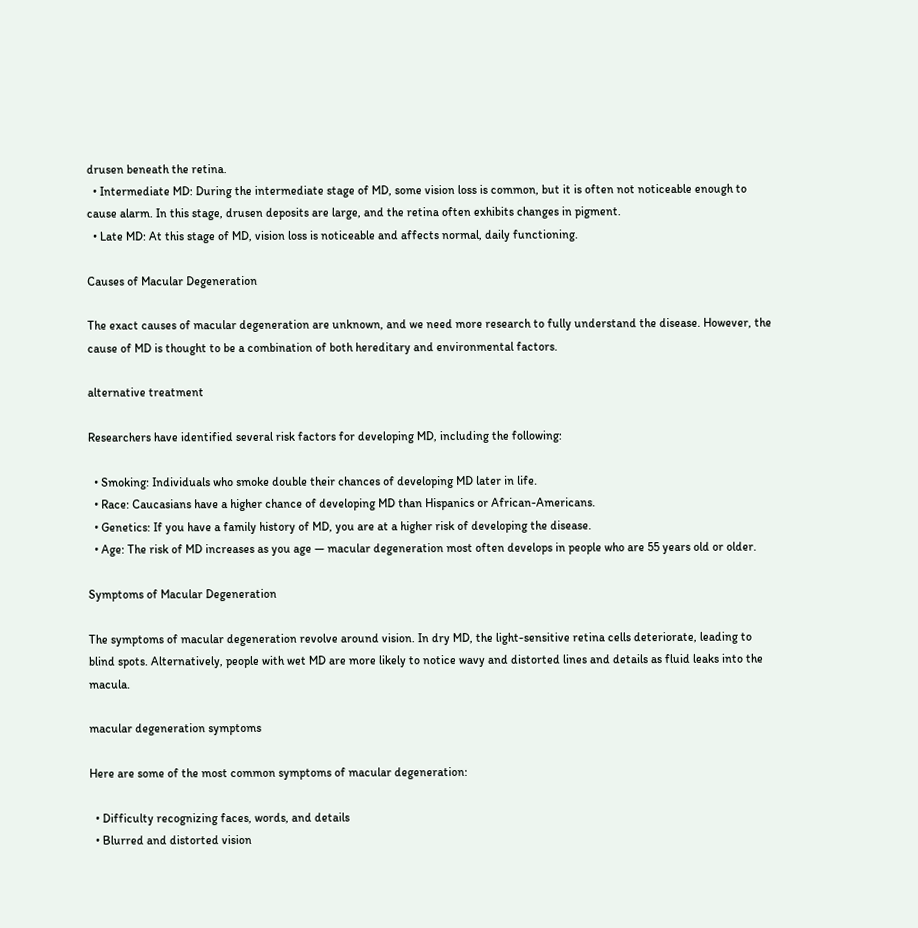drusen beneath the retina.
  • Intermediate MD: During the intermediate stage of MD, some vision loss is common, but it is often not noticeable enough to cause alarm. In this stage, drusen deposits are large, and the retina often exhibits changes in pigment.
  • Late MD: At this stage of MD, vision loss is noticeable and affects normal, daily functioning.

Causes of Macular Degeneration

The exact causes of macular degeneration are unknown, and we need more research to fully understand the disease. However, the cause of MD is thought to be a combination of both hereditary and environmental factors.

alternative treatment

Researchers have identified several risk factors for developing MD, including the following:

  • Smoking: Individuals who smoke double their chances of developing MD later in life.
  • Race: Caucasians have a higher chance of developing MD than Hispanics or African-Americans.
  • Genetics: If you have a family history of MD, you are at a higher risk of developing the disease.
  • Age: The risk of MD increases as you age — macular degeneration most often develops in people who are 55 years old or older.

Symptoms of Macular Degeneration

The symptoms of macular degeneration revolve around vision. In dry MD, the light-sensitive retina cells deteriorate, leading to blind spots. Alternatively, people with wet MD are more likely to notice wavy and distorted lines and details as fluid leaks into the macula.

macular degeneration symptoms

Here are some of the most common symptoms of macular degeneration:

  • Difficulty recognizing faces, words, and details
  • Blurred and distorted vision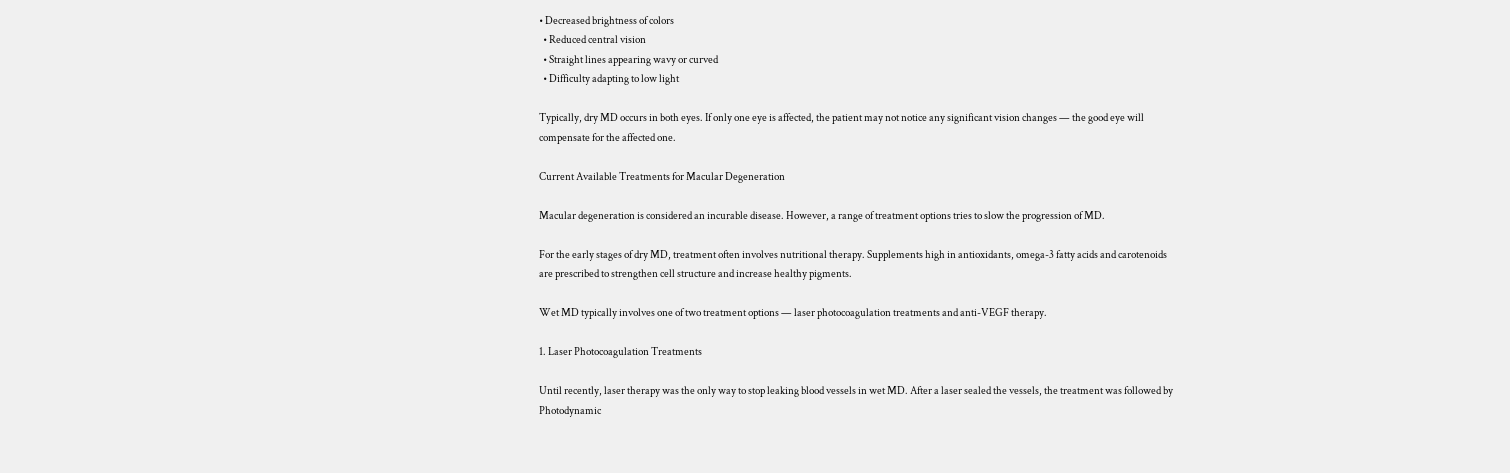• Decreased brightness of colors
  • Reduced central vision
  • Straight lines appearing wavy or curved
  • Difficulty adapting to low light

Typically, dry MD occurs in both eyes. If only one eye is affected, the patient may not notice any significant vision changes — the good eye will compensate for the affected one.

Current Available Treatments for Macular Degeneration

Macular degeneration is considered an incurable disease. However, a range of treatment options tries to slow the progression of MD.

For the early stages of dry MD, treatment often involves nutritional therapy. Supplements high in antioxidants, omega-3 fatty acids and carotenoids are prescribed to strengthen cell structure and increase healthy pigments.

Wet MD typically involves one of two treatment options — laser photocoagulation treatments and anti-VEGF therapy.

1. Laser Photocoagulation Treatments

Until recently, laser therapy was the only way to stop leaking blood vessels in wet MD. After a laser sealed the vessels, the treatment was followed by Photodynamic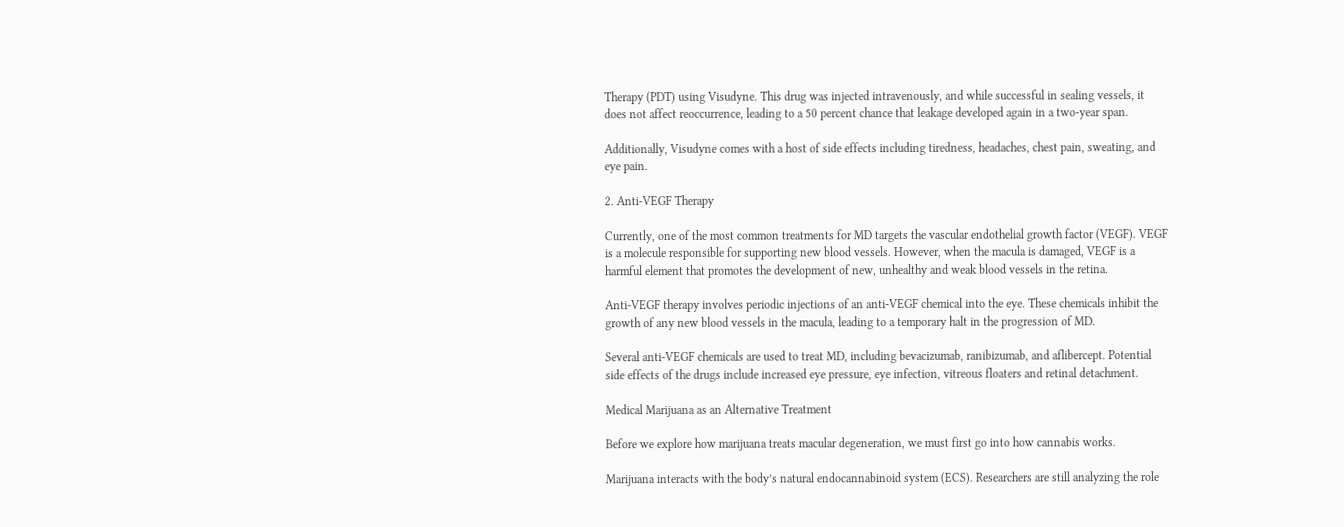Therapy (PDT) using Visudyne. This drug was injected intravenously, and while successful in sealing vessels, it does not affect reoccurrence, leading to a 50 percent chance that leakage developed again in a two-year span.

Additionally, Visudyne comes with a host of side effects including tiredness, headaches, chest pain, sweating, and eye pain.

2. Anti-VEGF Therapy

Currently, one of the most common treatments for MD targets the vascular endothelial growth factor (VEGF). VEGF is a molecule responsible for supporting new blood vessels. However, when the macula is damaged, VEGF is a harmful element that promotes the development of new, unhealthy and weak blood vessels in the retina.

Anti-VEGF therapy involves periodic injections of an anti-VEGF chemical into the eye. These chemicals inhibit the growth of any new blood vessels in the macula, leading to a temporary halt in the progression of MD.

Several anti-VEGF chemicals are used to treat MD, including bevacizumab, ranibizumab, and aflibercept. Potential side effects of the drugs include increased eye pressure, eye infection, vitreous floaters and retinal detachment.

Medical Marijuana as an Alternative Treatment

Before we explore how marijuana treats macular degeneration, we must first go into how cannabis works.

Marijuana interacts with the body’s natural endocannabinoid system (ECS). Researchers are still analyzing the role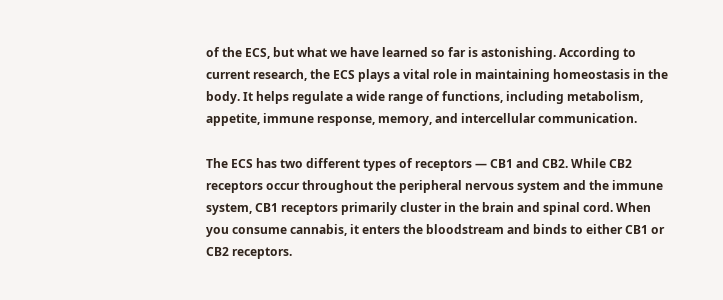of the ECS, but what we have learned so far is astonishing. According to current research, the ECS plays a vital role in maintaining homeostasis in the body. It helps regulate a wide range of functions, including metabolism, appetite, immune response, memory, and intercellular communication.

The ECS has two different types of receptors — CB1 and CB2. While CB2 receptors occur throughout the peripheral nervous system and the immune system, CB1 receptors primarily cluster in the brain and spinal cord. When you consume cannabis, it enters the bloodstream and binds to either CB1 or CB2 receptors.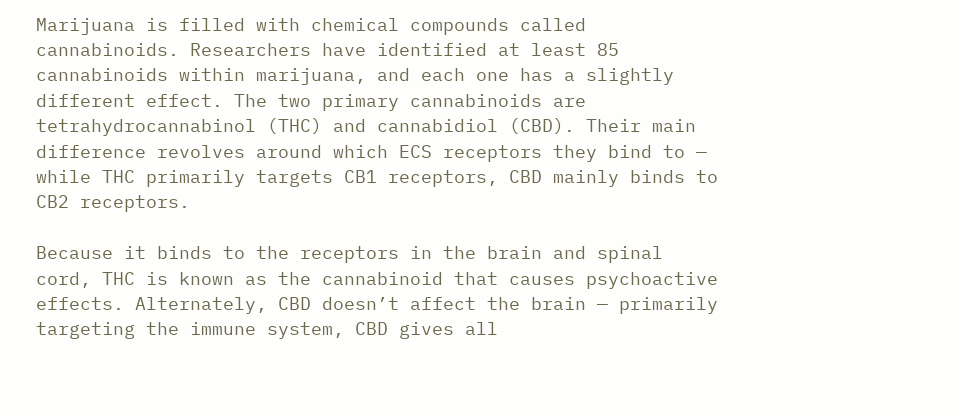Marijuana is filled with chemical compounds called cannabinoids. Researchers have identified at least 85 cannabinoids within marijuana, and each one has a slightly different effect. The two primary cannabinoids are tetrahydrocannabinol (THC) and cannabidiol (CBD). Their main difference revolves around which ECS receptors they bind to — while THC primarily targets CB1 receptors, CBD mainly binds to CB2 receptors.

Because it binds to the receptors in the brain and spinal cord, THC is known as the cannabinoid that causes psychoactive effects. Alternately, CBD doesn’t affect the brain — primarily targeting the immune system, CBD gives all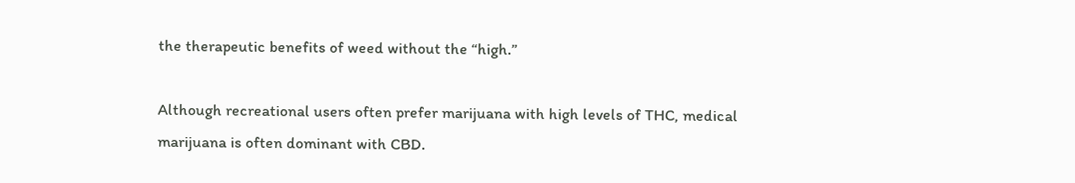the therapeutic benefits of weed without the “high.”

Although recreational users often prefer marijuana with high levels of THC, medical marijuana is often dominant with CBD.